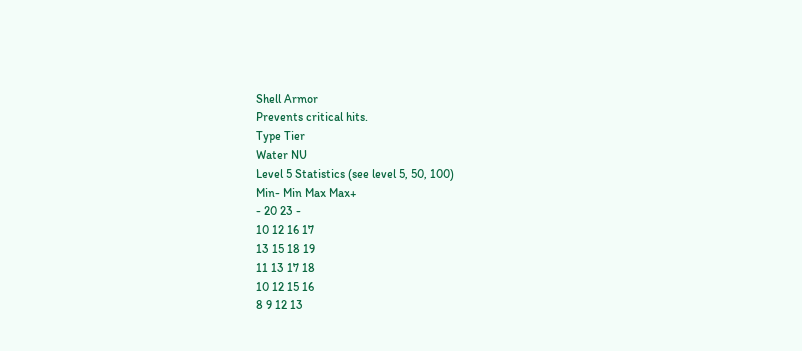Shell Armor
Prevents critical hits.
Type Tier
Water NU
Level 5 Statistics (see level 5, 50, 100)
Min- Min Max Max+
- 20 23 -
10 12 16 17
13 15 18 19
11 13 17 18
10 12 15 16
8 9 12 13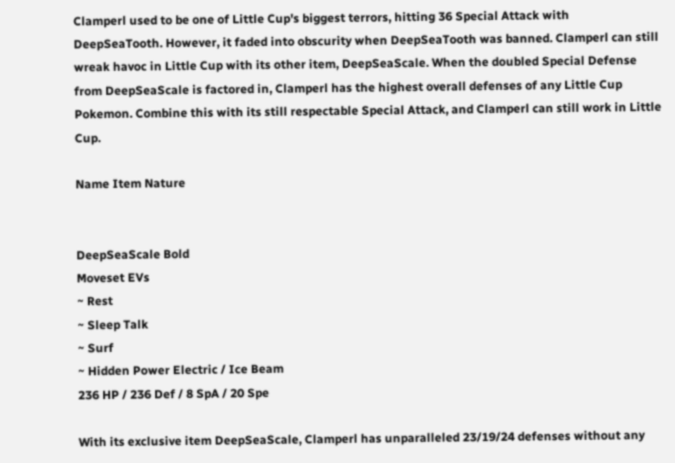Clamperl used to be one of Little Cup's biggest terrors, hitting 36 Special Attack with DeepSeaTooth. However, it faded into obscurity when DeepSeaTooth was banned. Clamperl can still wreak havoc in Little Cup with its other item, DeepSeaScale. When the doubled Special Defense from DeepSeaScale is factored in, Clamperl has the highest overall defenses of any Little Cup Pokemon. Combine this with its still respectable Special Attack, and Clamperl can still work in Little Cup.

Name Item Nature


DeepSeaScale Bold
Moveset EVs
~ Rest
~ Sleep Talk
~ Surf
~ Hidden Power Electric / Ice Beam
236 HP / 236 Def / 8 SpA / 20 Spe

With its exclusive item DeepSeaScale, Clamperl has unparalleled 23/19/24 defenses without any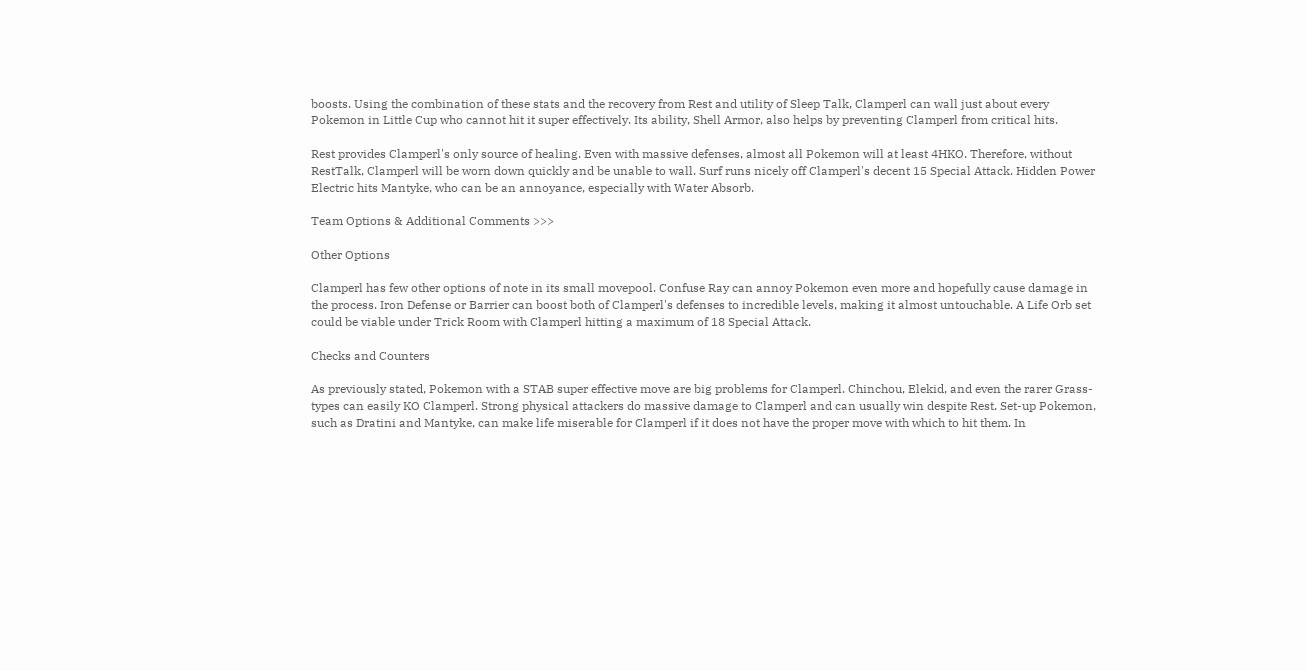boosts. Using the combination of these stats and the recovery from Rest and utility of Sleep Talk, Clamperl can wall just about every Pokemon in Little Cup who cannot hit it super effectively. Its ability, Shell Armor, also helps by preventing Clamperl from critical hits.

Rest provides Clamperl's only source of healing. Even with massive defenses, almost all Pokemon will at least 4HKO. Therefore, without RestTalk, Clamperl will be worn down quickly and be unable to wall. Surf runs nicely off Clamperl's decent 15 Special Attack. Hidden Power Electric hits Mantyke, who can be an annoyance, especially with Water Absorb.

Team Options & Additional Comments >>>

Other Options

Clamperl has few other options of note in its small movepool. Confuse Ray can annoy Pokemon even more and hopefully cause damage in the process. Iron Defense or Barrier can boost both of Clamperl's defenses to incredible levels, making it almost untouchable. A Life Orb set could be viable under Trick Room with Clamperl hitting a maximum of 18 Special Attack.

Checks and Counters

As previously stated, Pokemon with a STAB super effective move are big problems for Clamperl. Chinchou, Elekid, and even the rarer Grass-types can easily KO Clamperl. Strong physical attackers do massive damage to Clamperl and can usually win despite Rest. Set-up Pokemon, such as Dratini and Mantyke, can make life miserable for Clamperl if it does not have the proper move with which to hit them. In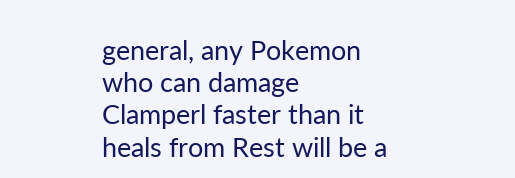general, any Pokemon who can damage Clamperl faster than it heals from Rest will be a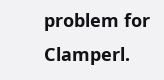problem for Clamperl.